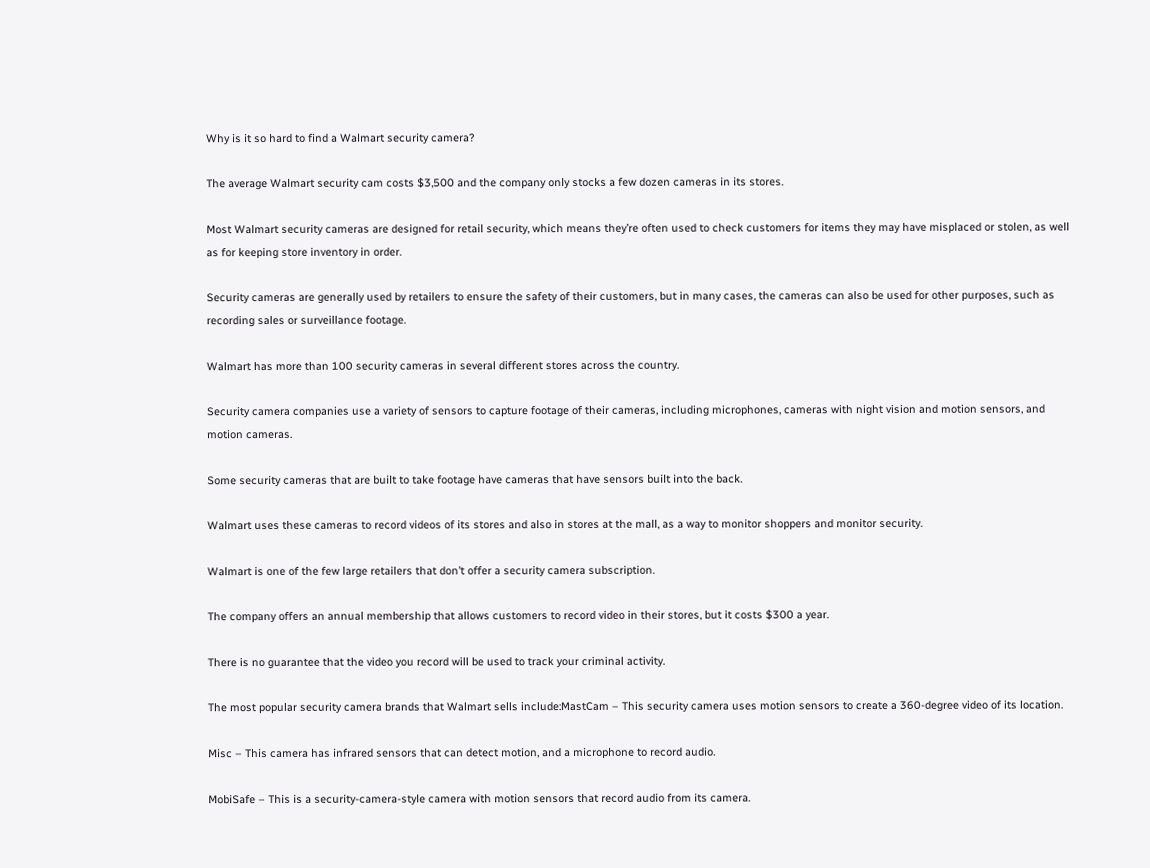Why is it so hard to find a Walmart security camera?

The average Walmart security cam costs $3,500 and the company only stocks a few dozen cameras in its stores.

Most Walmart security cameras are designed for retail security, which means they’re often used to check customers for items they may have misplaced or stolen, as well as for keeping store inventory in order.

Security cameras are generally used by retailers to ensure the safety of their customers, but in many cases, the cameras can also be used for other purposes, such as recording sales or surveillance footage.

Walmart has more than 100 security cameras in several different stores across the country.

Security camera companies use a variety of sensors to capture footage of their cameras, including microphones, cameras with night vision and motion sensors, and motion cameras.

Some security cameras that are built to take footage have cameras that have sensors built into the back.

Walmart uses these cameras to record videos of its stores and also in stores at the mall, as a way to monitor shoppers and monitor security.

Walmart is one of the few large retailers that don’t offer a security camera subscription.

The company offers an annual membership that allows customers to record video in their stores, but it costs $300 a year.

There is no guarantee that the video you record will be used to track your criminal activity.

The most popular security camera brands that Walmart sells include:MastCam – This security camera uses motion sensors to create a 360-degree video of its location.

Misc – This camera has infrared sensors that can detect motion, and a microphone to record audio.

MobiSafe – This is a security-camera-style camera with motion sensors that record audio from its camera.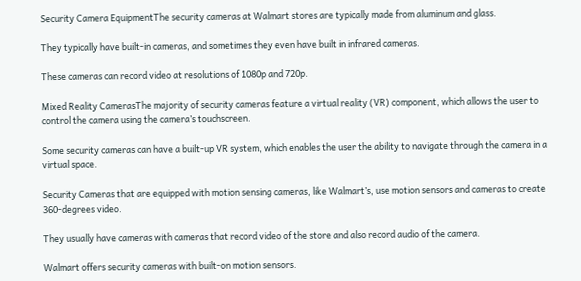Security Camera EquipmentThe security cameras at Walmart stores are typically made from aluminum and glass.

They typically have built-in cameras, and sometimes they even have built in infrared cameras.

These cameras can record video at resolutions of 1080p and 720p.

Mixed Reality CamerasThe majority of security cameras feature a virtual reality (VR) component, which allows the user to control the camera using the camera’s touchscreen.

Some security cameras can have a built-up VR system, which enables the user the ability to navigate through the camera in a virtual space.

Security Cameras that are equipped with motion sensing cameras, like Walmart’s, use motion sensors and cameras to create 360-degrees video.

They usually have cameras with cameras that record video of the store and also record audio of the camera.

Walmart offers security cameras with built-on motion sensors.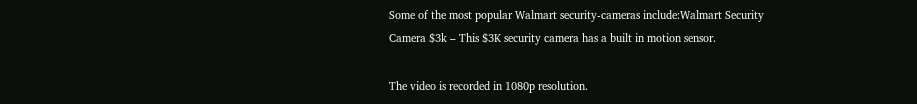Some of the most popular Walmart security-cameras include:Walmart Security Camera $3k – This $3K security camera has a built in motion sensor.

The video is recorded in 1080p resolution.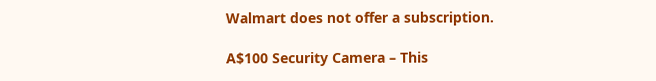Walmart does not offer a subscription.

A$100 Security Camera – This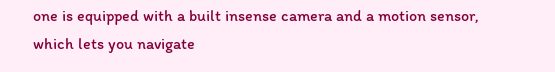one is equipped with a built insense camera and a motion sensor, which lets you navigate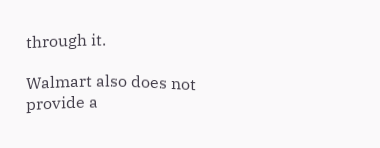through it.

Walmart also does not provide a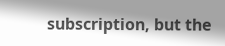subscription, but the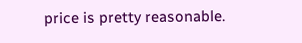price is pretty reasonable.